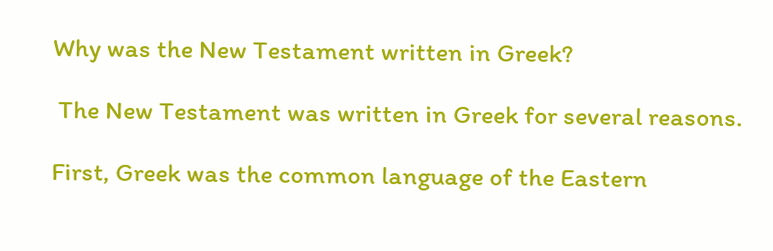Why was the New Testament written in Greek?

 The New Testament was written in Greek for several reasons.

First, Greek was the common language of the Eastern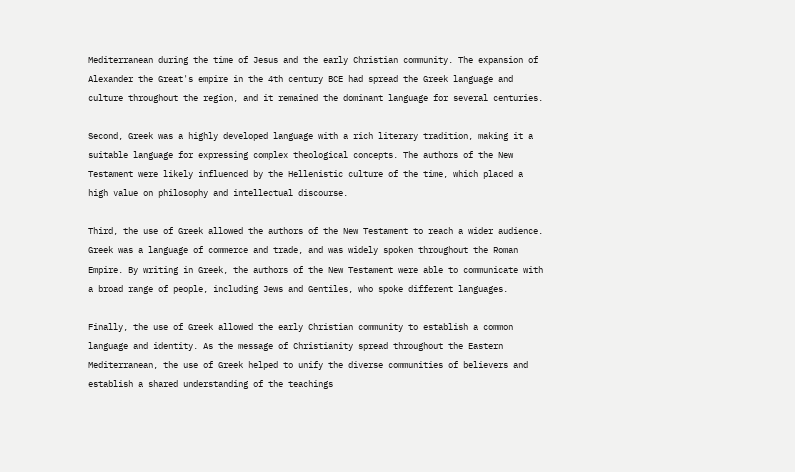Mediterranean during the time of Jesus and the early Christian community. The expansion of Alexander the Great's empire in the 4th century BCE had spread the Greek language and culture throughout the region, and it remained the dominant language for several centuries.

Second, Greek was a highly developed language with a rich literary tradition, making it a suitable language for expressing complex theological concepts. The authors of the New Testament were likely influenced by the Hellenistic culture of the time, which placed a high value on philosophy and intellectual discourse.

Third, the use of Greek allowed the authors of the New Testament to reach a wider audience. Greek was a language of commerce and trade, and was widely spoken throughout the Roman Empire. By writing in Greek, the authors of the New Testament were able to communicate with a broad range of people, including Jews and Gentiles, who spoke different languages.

Finally, the use of Greek allowed the early Christian community to establish a common language and identity. As the message of Christianity spread throughout the Eastern Mediterranean, the use of Greek helped to unify the diverse communities of believers and establish a shared understanding of the teachings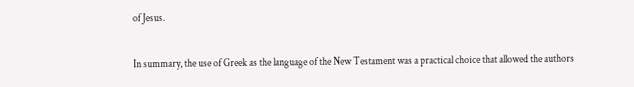of Jesus.

In summary, the use of Greek as the language of the New Testament was a practical choice that allowed the authors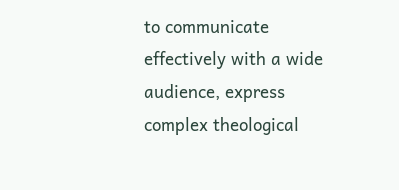to communicate effectively with a wide audience, express complex theological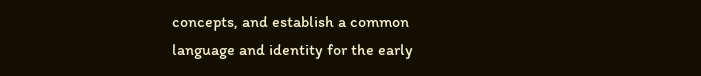concepts, and establish a common language and identity for the early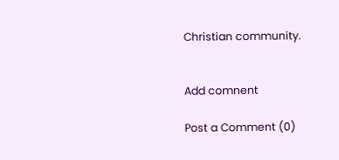Christian community.


Add comnent

Post a Comment (0)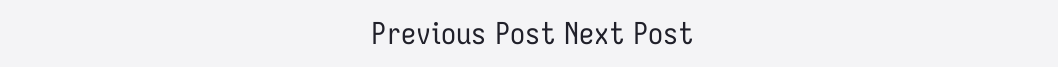Previous Post Next Post